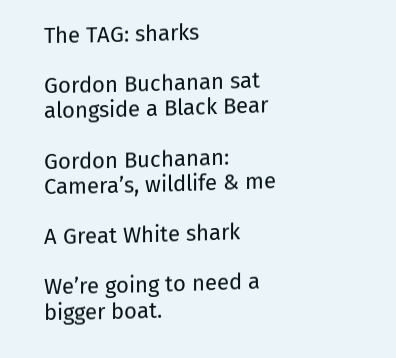The TAG: sharks

Gordon Buchanan sat alongside a Black Bear

Gordon Buchanan: Camera’s, wildlife & me

A Great White shark

We’re going to need a bigger boat.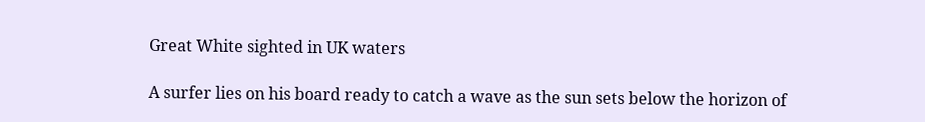Great White sighted in UK waters

A surfer lies on his board ready to catch a wave as the sun sets below the horizon of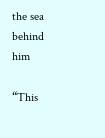the sea behind him

“This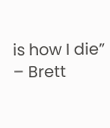is how I die” – Brett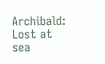Archibald: Lost at sea